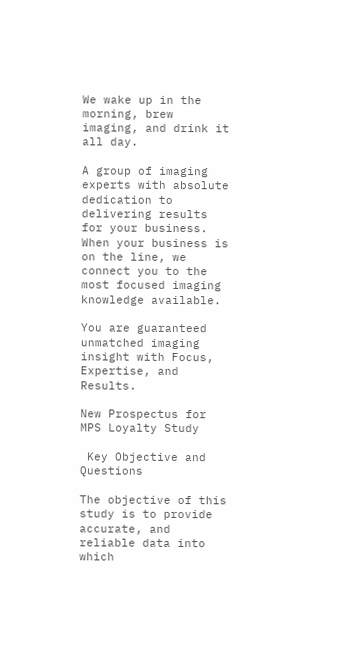We wake up in the morning, brew imaging, and drink it all day.

A group of imaging experts with absolute dedication to delivering results for your business. When your business is on the line, we connect you to the most focused imaging knowledge available.

You are guaranteed unmatched imaging insight with Focus, Expertise, and Results.

New Prospectus for MPS Loyalty Study

 Key Objective and Questions

The objective of this study is to provide accurate, and reliable data into which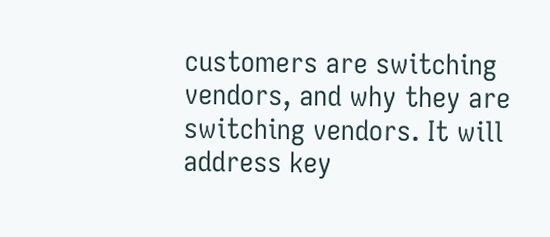customers are switching vendors, and why they are switching vendors. It will address key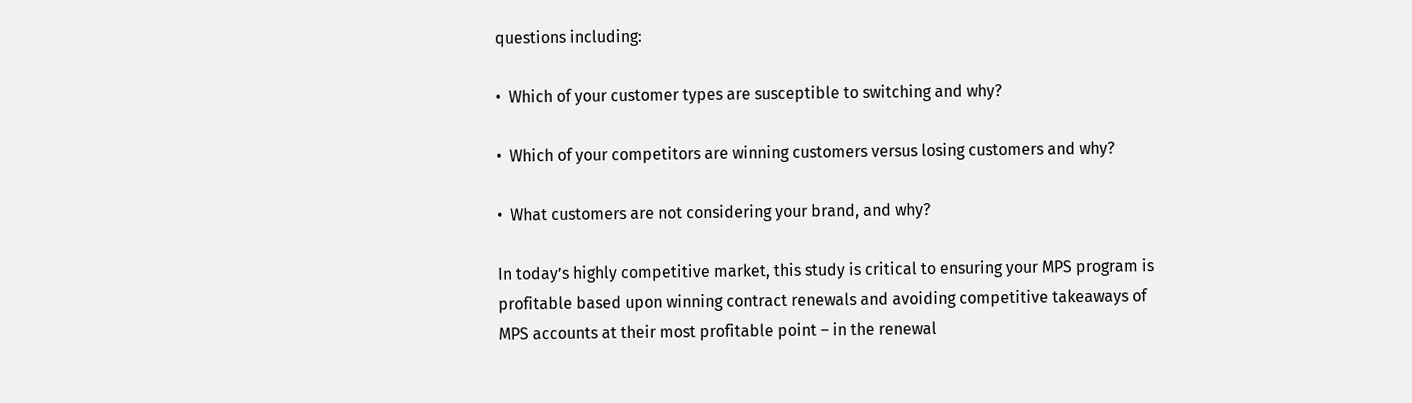questions including:

•  Which of your customer types are susceptible to switching and why?

•  Which of your competitors are winning customers versus losing customers and why?

•  What customers are not considering your brand, and why?

In today’s highly competitive market, this study is critical to ensuring your MPS program is profitable based upon winning contract renewals and avoiding competitive takeaways of MPS accounts at their most profitable point – in the renewal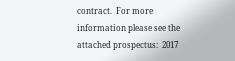contract.  For more information please see the attached prospectus:  2017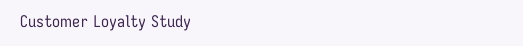Customer Loyalty Study